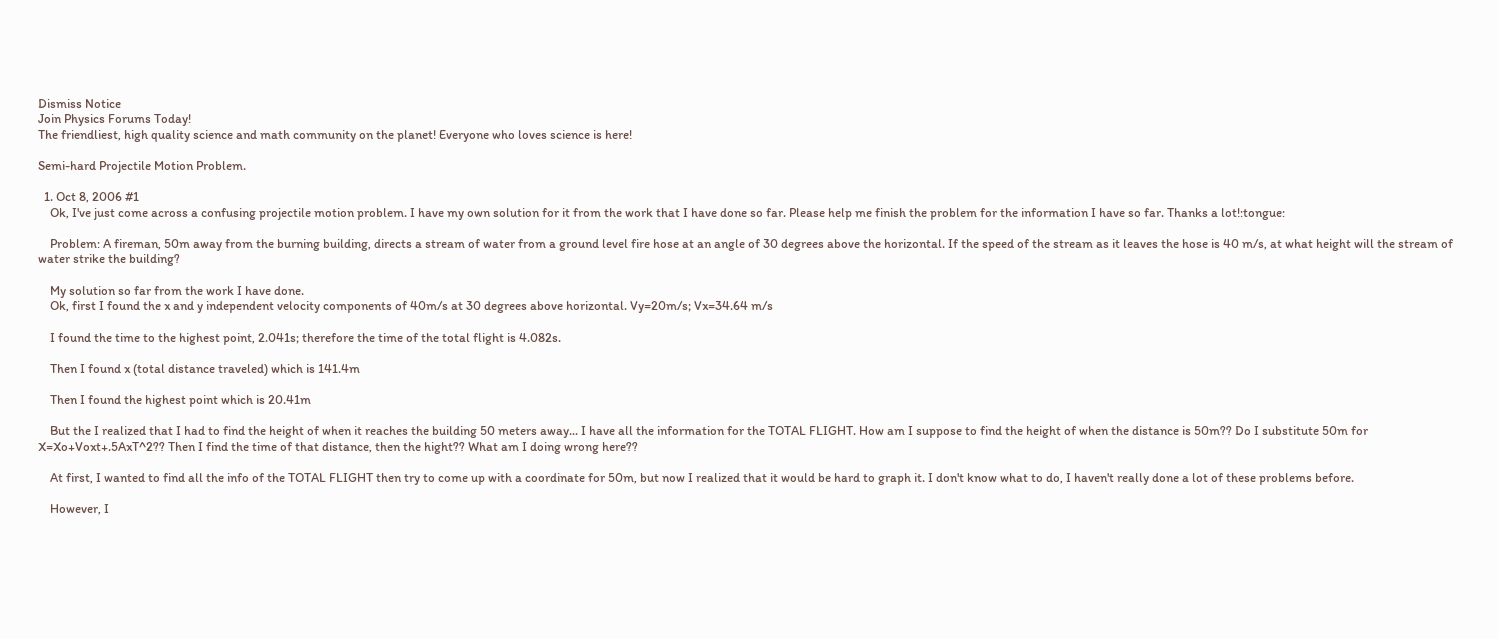Dismiss Notice
Join Physics Forums Today!
The friendliest, high quality science and math community on the planet! Everyone who loves science is here!

Semi-hard Projectile Motion Problem.

  1. Oct 8, 2006 #1
    Ok, I've just come across a confusing projectile motion problem. I have my own solution for it from the work that I have done so far. Please help me finish the problem for the information I have so far. Thanks a lot!:tongue:

    Problem: A fireman, 50m away from the burning building, directs a stream of water from a ground level fire hose at an angle of 30 degrees above the horizontal. If the speed of the stream as it leaves the hose is 40 m/s, at what height will the stream of water strike the building?

    My solution so far from the work I have done.
    Ok, first I found the x and y independent velocity components of 40m/s at 30 degrees above horizontal. Vy=20m/s; Vx=34.64 m/s

    I found the time to the highest point, 2.041s; therefore the time of the total flight is 4.082s.

    Then I found x (total distance traveled) which is 141.4m

    Then I found the highest point which is 20.41m

    But the I realized that I had to find the height of when it reaches the building 50 meters away... I have all the information for the TOTAL FLIGHT. How am I suppose to find the height of when the distance is 50m?? Do I substitute 50m for X=Xo+Voxt+.5AxT^2?? Then I find the time of that distance, then the hight?? What am I doing wrong here??

    At first, I wanted to find all the info of the TOTAL FLIGHT then try to come up with a coordinate for 50m, but now I realized that it would be hard to graph it. I don't know what to do, I haven't really done a lot of these problems before.

    However, I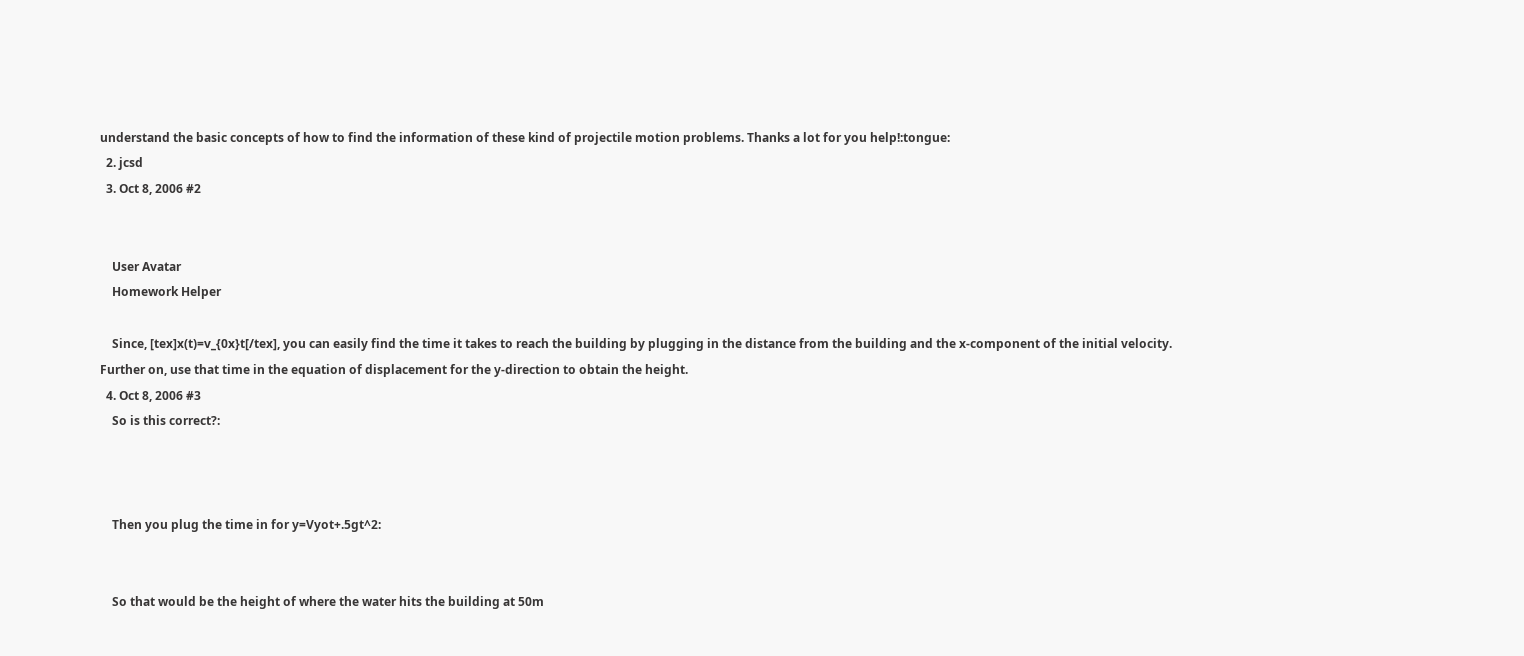understand the basic concepts of how to find the information of these kind of projectile motion problems. Thanks a lot for you help!:tongue:
  2. jcsd
  3. Oct 8, 2006 #2


    User Avatar
    Homework Helper

    Since, [tex]x(t)=v_{0x}t[/tex], you can easily find the time it takes to reach the building by plugging in the distance from the building and the x-component of the initial velocity. Further on, use that time in the equation of displacement for the y-direction to obtain the height.
  4. Oct 8, 2006 #3
    So is this correct?:



    Then you plug the time in for y=Vyot+.5gt^2:


    So that would be the height of where the water hits the building at 50m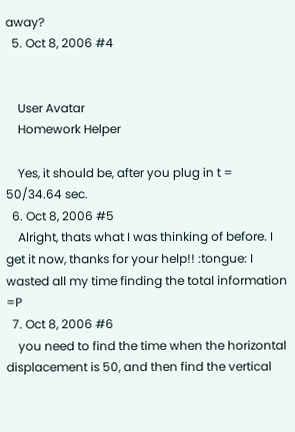away?
  5. Oct 8, 2006 #4


    User Avatar
    Homework Helper

    Yes, it should be, after you plug in t = 50/34.64 sec.
  6. Oct 8, 2006 #5
    Alright, thats what I was thinking of before. I get it now, thanks for your help!! :tongue: I wasted all my time finding the total information =P
  7. Oct 8, 2006 #6
    you need to find the time when the horizontal displacement is 50, and then find the vertical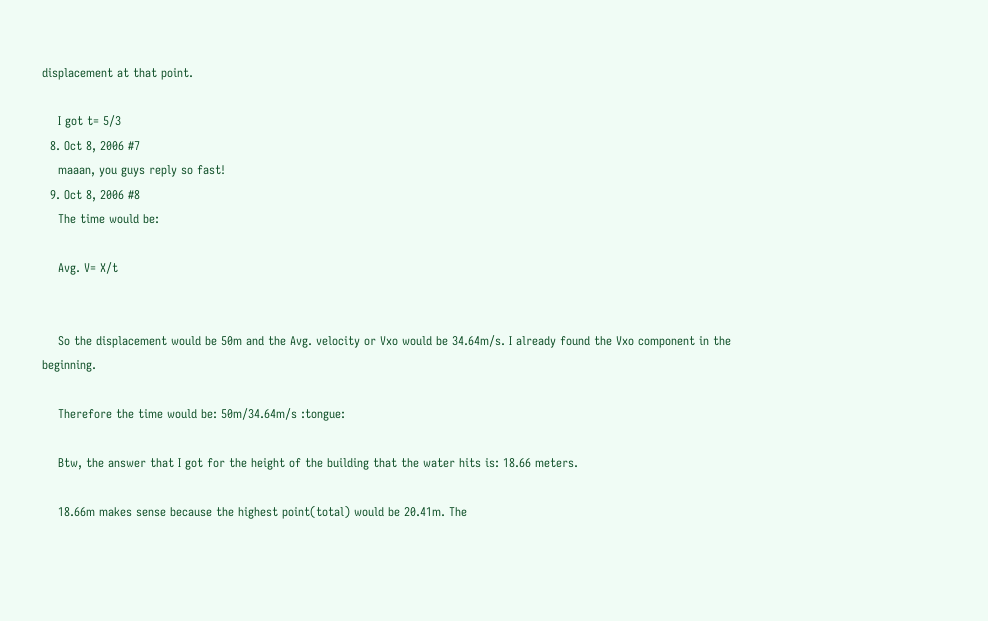displacement at that point.

    I got t= 5/3
  8. Oct 8, 2006 #7
    maaan, you guys reply so fast!
  9. Oct 8, 2006 #8
    The time would be:

    Avg. V= X/t


    So the displacement would be 50m and the Avg. velocity or Vxo would be 34.64m/s. I already found the Vxo component in the beginning.

    Therefore the time would be: 50m/34.64m/s :tongue:

    Btw, the answer that I got for the height of the building that the water hits is: 18.66 meters.

    18.66m makes sense because the highest point(total) would be 20.41m. The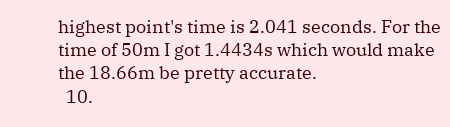highest point's time is 2.041 seconds. For the time of 50m I got 1.4434s which would make the 18.66m be pretty accurate.
  10.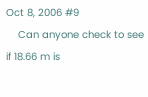Oct 8, 2006 #9
    Can anyone check to see if 18.66 m is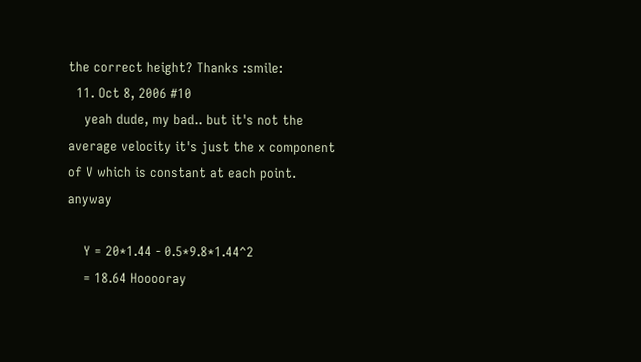the correct height? Thanks :smile:
  11. Oct 8, 2006 #10
    yeah dude, my bad.. but it's not the average velocity it's just the x component of V which is constant at each point. anyway

    Y = 20*1.44 - 0.5*9.8*1.44^2
    = 18.64 Hooooray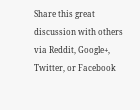Share this great discussion with others via Reddit, Google+, Twitter, or Facebook